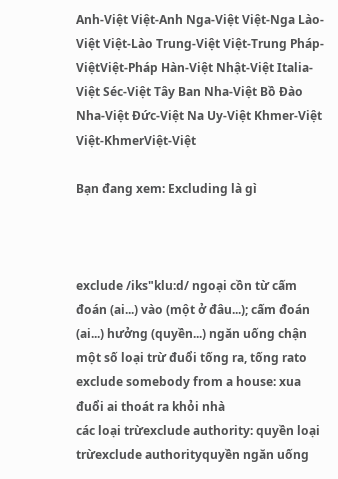Anh-Việt Việt-Anh Nga-Việt Việt-Nga Lào-Việt Việt-Lào Trung-Việt Việt-Trung Pháp-ViệtViệt-Pháp Hàn-Việt Nhật-Việt Italia-Việt Séc-Việt Tây Ban Nha-Việt Bồ Đào Nha-Việt Đức-Việt Na Uy-Việt Khmer-Việt Việt-KhmerViệt-Việt

Bạn đang xem: Excluding là gì



exclude /iks"klu:d/ ngoại cồn từ cấm đoán (ai...) vào (một ở đâu...); cấm đoán (ai...) hưởng (quyền...) ngăn uống chận một số loại trừ đuổi tống ra, tống rato exclude somebody from a house: xua đuổi ai thoát ra khỏi nhà
các loại trừexclude authority: quyền loại trừexclude authorityquyền ngăn uống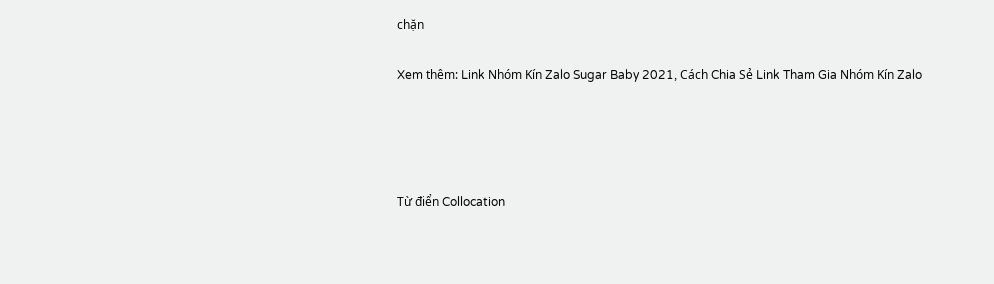chặn

Xem thêm: Link Nhóm Kín Zalo Sugar Baby 2021, Cách Chia Sẻ Link Tham Gia Nhóm Kín Zalo




Từ điển Collocation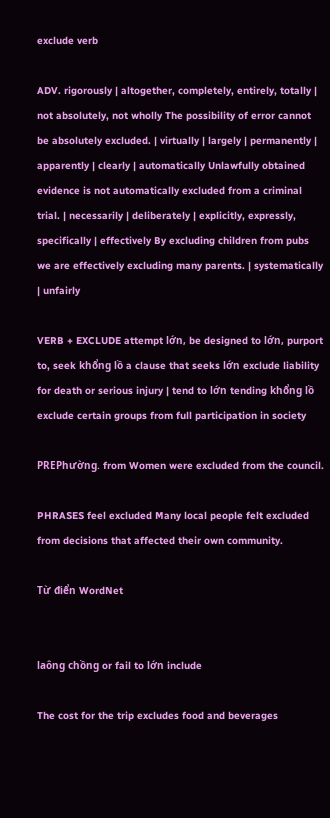exclude verb

ADV. rigorously | altogether, completely, entirely, totally | not absolutely, not wholly The possibility of error cannot be absolutely excluded. | virtually | largely | permanently | apparently | clearly | automatically Unlawfully obtained evidence is not automatically excluded from a criminal trial. | necessarily | deliberately | explicitly, expressly, specifically | effectively By excluding children from pubs we are effectively excluding many parents. | systematically | unfairly

VERB + EXCLUDE attempt lớn, be designed to lớn, purport to, seek khổng lồ a clause that seeks lớn exclude liability for death or serious injury | tend to lớn tending khổng lồ exclude certain groups from full participation in society

PREPhường. from Women were excluded from the council.

PHRASES feel excluded Many local people felt excluded from decisions that affected their own community.

Từ điển WordNet


laông chồng or fail to lớn include

The cost for the trip excludes food and beverages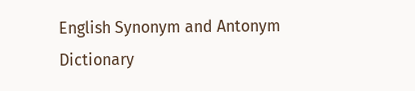English Synonym and Antonym Dictionary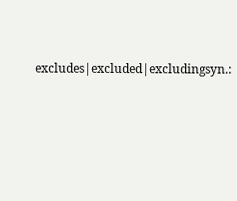excludes|excluded|excludingsyn.: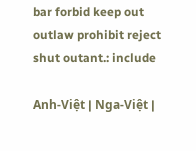bar forbid keep out outlaw prohibit reject shut outant.: include

Anh-Việt | Nga-Việt |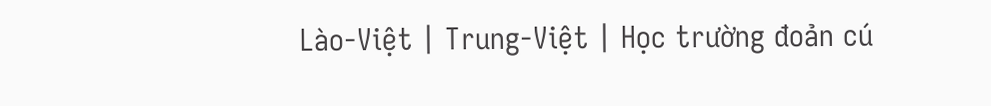Lào-Việt | Trung-Việt | Học trường đoản cú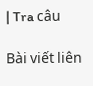| Tra câu

Bài viết liên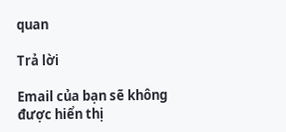quan

Trả lời

Email của bạn sẽ không được hiển thị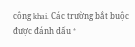công khai. Các trường bắt buộc được đánh dấu *